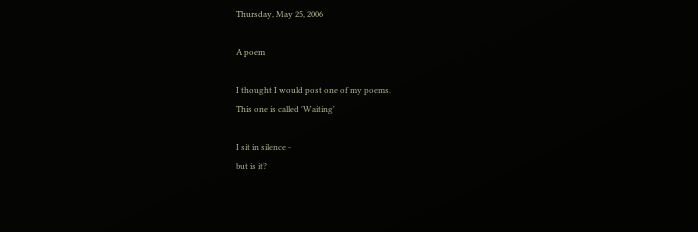Thursday, May 25, 2006

A poem

I thought I would post one of my poems.
This one is called 'Waiting'

I sit in silence -
but is it?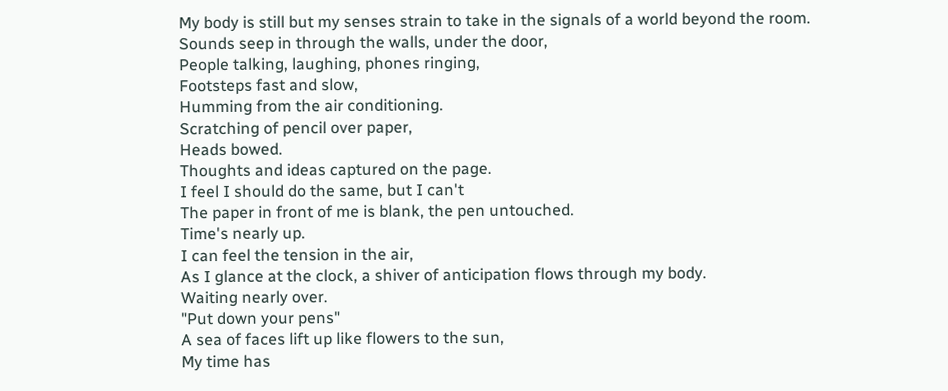My body is still but my senses strain to take in the signals of a world beyond the room.
Sounds seep in through the walls, under the door,
People talking, laughing, phones ringing,
Footsteps fast and slow,
Humming from the air conditioning.
Scratching of pencil over paper,
Heads bowed.
Thoughts and ideas captured on the page.
I feel I should do the same, but I can't
The paper in front of me is blank, the pen untouched.
Time's nearly up.
I can feel the tension in the air,
As I glance at the clock, a shiver of anticipation flows through my body.
Waiting nearly over.
"Put down your pens"
A sea of faces lift up like flowers to the sun,
My time has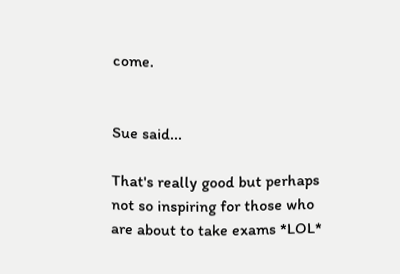come.


Sue said...

That's really good but perhaps not so inspiring for those who are about to take exams *LOL*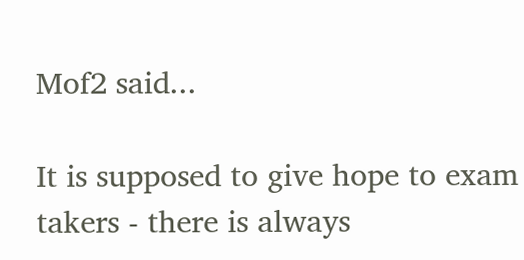Mof2 said...

It is supposed to give hope to exam takers - there is always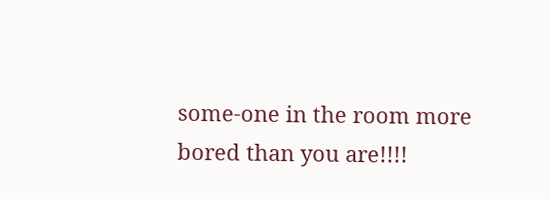some-one in the room more bored than you are!!!!